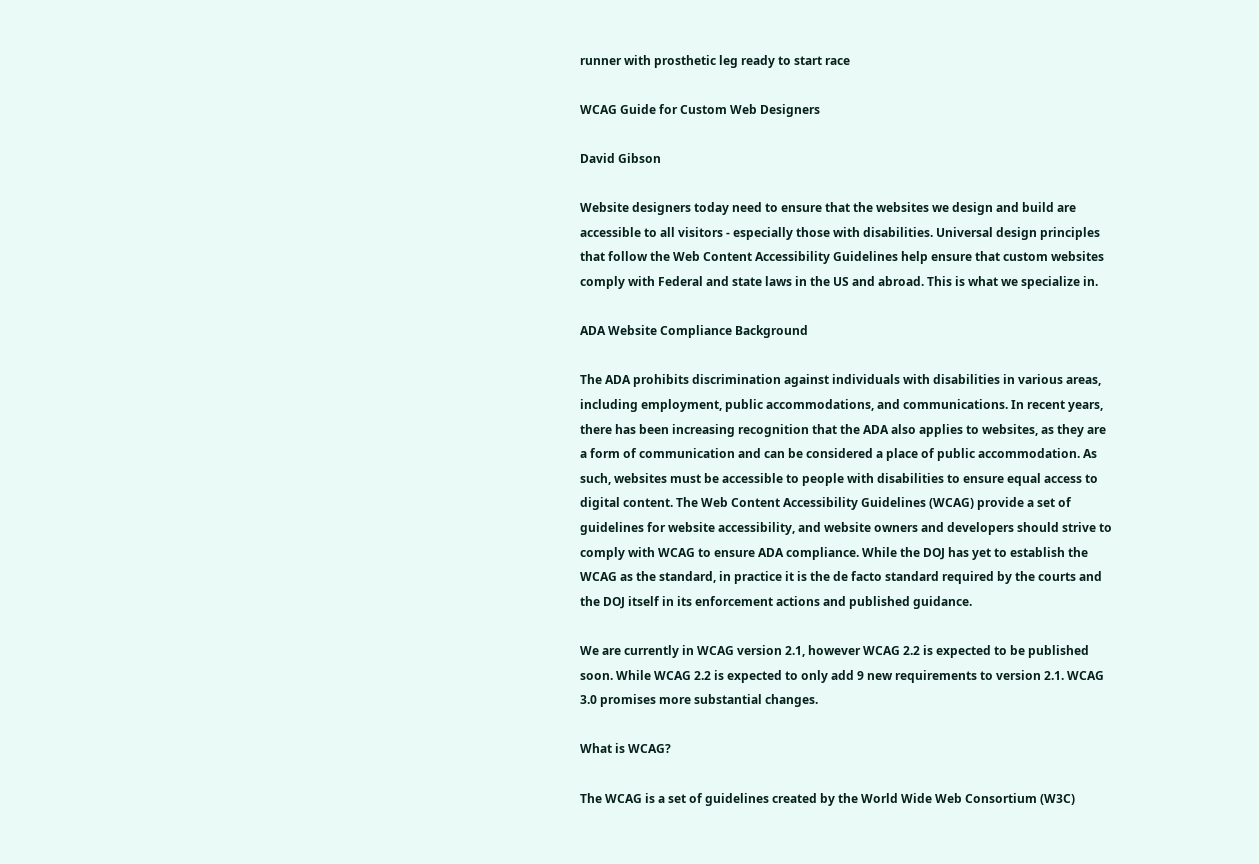runner with prosthetic leg ready to start race

WCAG Guide for Custom Web Designers

David Gibson

Website designers today need to ensure that the websites we design and build are accessible to all visitors - especially those with disabilities. Universal design principles that follow the Web Content Accessibility Guidelines help ensure that custom websites comply with Federal and state laws in the US and abroad. This is what we specialize in.

ADA Website Compliance Background

The ADA prohibits discrimination against individuals with disabilities in various areas, including employment, public accommodations, and communications. In recent years, there has been increasing recognition that the ADA also applies to websites, as they are a form of communication and can be considered a place of public accommodation. As such, websites must be accessible to people with disabilities to ensure equal access to digital content. The Web Content Accessibility Guidelines (WCAG) provide a set of guidelines for website accessibility, and website owners and developers should strive to comply with WCAG to ensure ADA compliance. While the DOJ has yet to establish the WCAG as the standard, in practice it is the de facto standard required by the courts and the DOJ itself in its enforcement actions and published guidance.

We are currently in WCAG version 2.1, however WCAG 2.2 is expected to be published soon. While WCAG 2.2 is expected to only add 9 new requirements to version 2.1. WCAG 3.0 promises more substantial changes.

What is WCAG?

The WCAG is a set of guidelines created by the World Wide Web Consortium (W3C)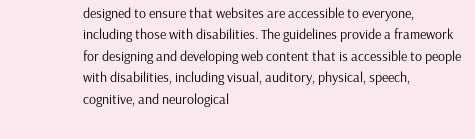designed to ensure that websites are accessible to everyone, including those with disabilities. The guidelines provide a framework for designing and developing web content that is accessible to people with disabilities, including visual, auditory, physical, speech, cognitive, and neurological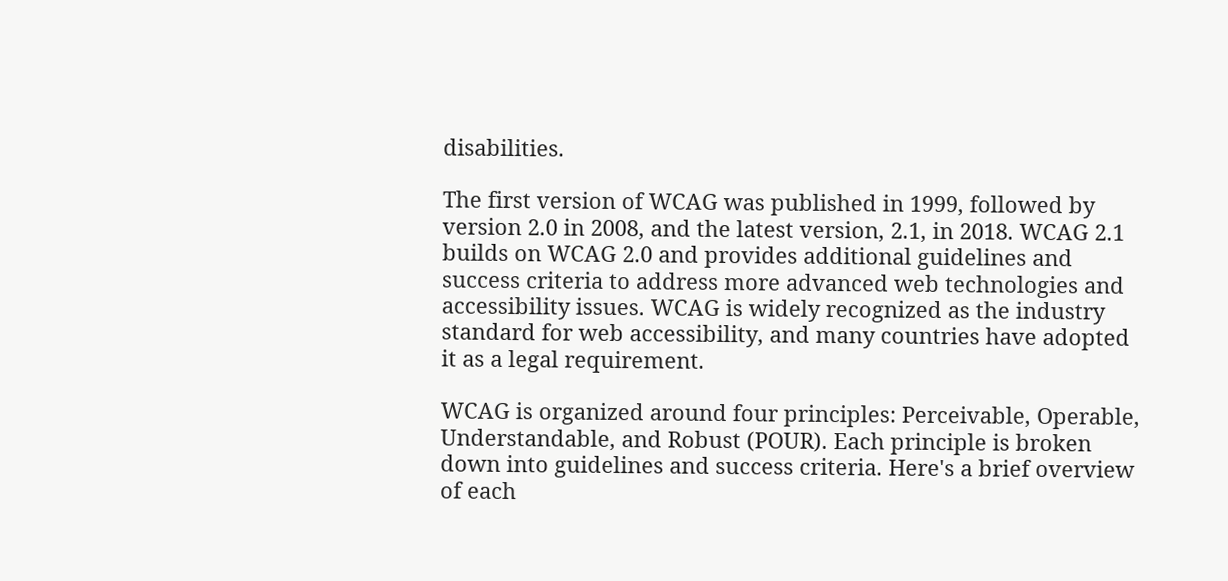disabilities.

The first version of WCAG was published in 1999, followed by version 2.0 in 2008, and the latest version, 2.1, in 2018. WCAG 2.1 builds on WCAG 2.0 and provides additional guidelines and success criteria to address more advanced web technologies and accessibility issues. WCAG is widely recognized as the industry standard for web accessibility, and many countries have adopted it as a legal requirement.

WCAG is organized around four principles: Perceivable, Operable, Understandable, and Robust (POUR). Each principle is broken down into guidelines and success criteria. Here's a brief overview of each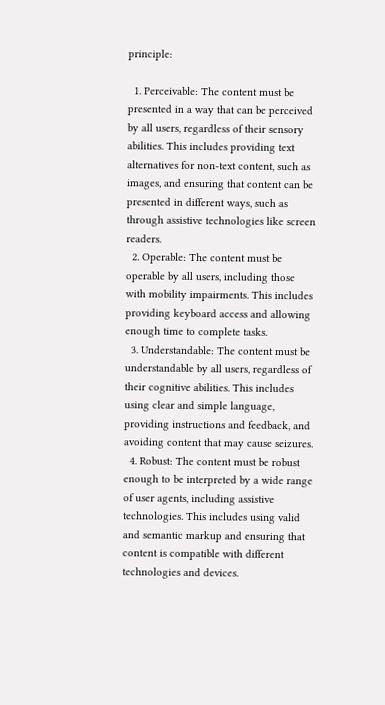principle:

  1. Perceivable: The content must be presented in a way that can be perceived by all users, regardless of their sensory abilities. This includes providing text alternatives for non-text content, such as images, and ensuring that content can be presented in different ways, such as through assistive technologies like screen readers.
  2. Operable: The content must be operable by all users, including those with mobility impairments. This includes providing keyboard access and allowing enough time to complete tasks.
  3. Understandable: The content must be understandable by all users, regardless of their cognitive abilities. This includes using clear and simple language, providing instructions and feedback, and avoiding content that may cause seizures.
  4. Robust: The content must be robust enough to be interpreted by a wide range of user agents, including assistive technologies. This includes using valid and semantic markup and ensuring that content is compatible with different technologies and devices.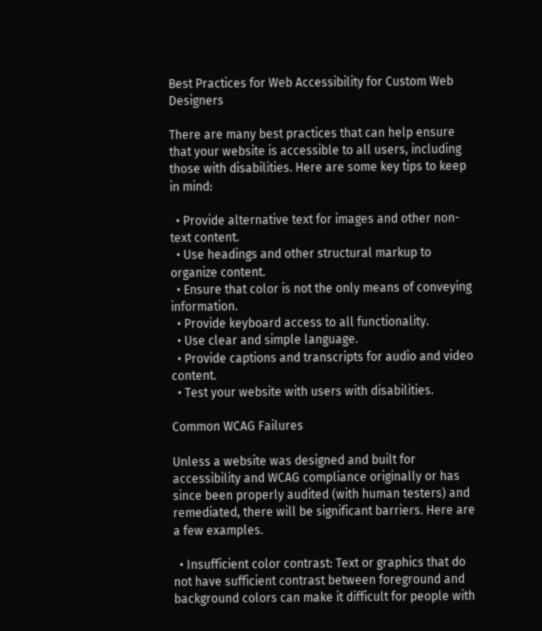Best Practices for Web Accessibility for Custom Web Designers

There are many best practices that can help ensure that your website is accessible to all users, including those with disabilities. Here are some key tips to keep in mind:

  • Provide alternative text for images and other non-text content.
  • Use headings and other structural markup to organize content.
  • Ensure that color is not the only means of conveying information.
  • Provide keyboard access to all functionality.
  • Use clear and simple language.
  • Provide captions and transcripts for audio and video content.
  • Test your website with users with disabilities.

Common WCAG Failures

Unless a website was designed and built for accessibility and WCAG compliance originally or has since been properly audited (with human testers) and remediated, there will be significant barriers. Here are a few examples.

  • Insufficient color contrast: Text or graphics that do not have sufficient contrast between foreground and background colors can make it difficult for people with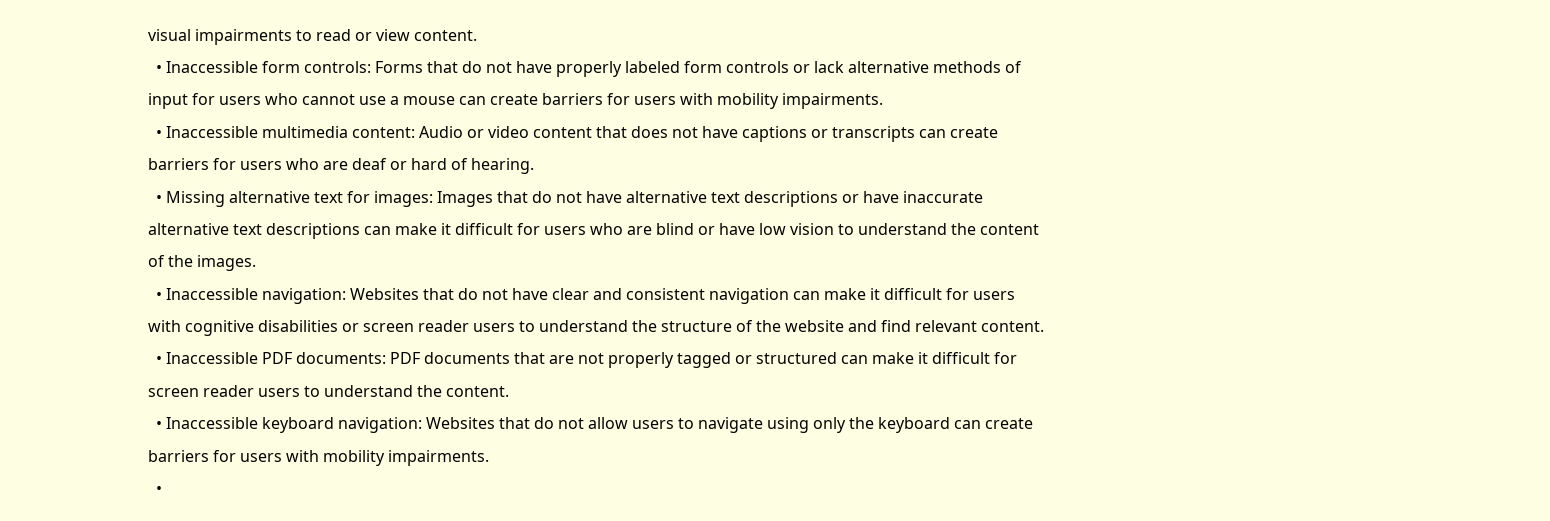visual impairments to read or view content.
  • Inaccessible form controls: Forms that do not have properly labeled form controls or lack alternative methods of input for users who cannot use a mouse can create barriers for users with mobility impairments.
  • Inaccessible multimedia content: Audio or video content that does not have captions or transcripts can create barriers for users who are deaf or hard of hearing.
  • Missing alternative text for images: Images that do not have alternative text descriptions or have inaccurate alternative text descriptions can make it difficult for users who are blind or have low vision to understand the content of the images.
  • Inaccessible navigation: Websites that do not have clear and consistent navigation can make it difficult for users with cognitive disabilities or screen reader users to understand the structure of the website and find relevant content.
  • Inaccessible PDF documents: PDF documents that are not properly tagged or structured can make it difficult for screen reader users to understand the content.
  • Inaccessible keyboard navigation: Websites that do not allow users to navigate using only the keyboard can create barriers for users with mobility impairments.
  •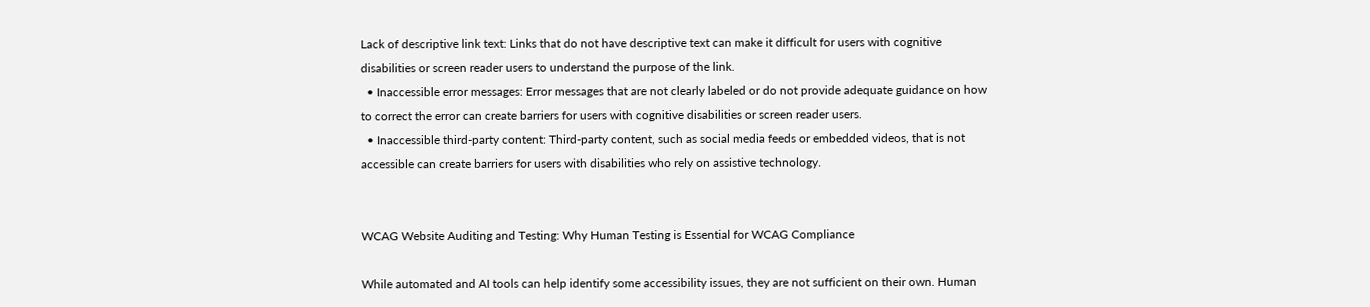Lack of descriptive link text: Links that do not have descriptive text can make it difficult for users with cognitive disabilities or screen reader users to understand the purpose of the link.
  • Inaccessible error messages: Error messages that are not clearly labeled or do not provide adequate guidance on how to correct the error can create barriers for users with cognitive disabilities or screen reader users.
  • Inaccessible third-party content: Third-party content, such as social media feeds or embedded videos, that is not accessible can create barriers for users with disabilities who rely on assistive technology.


WCAG Website Auditing and Testing: Why Human Testing is Essential for WCAG Compliance

While automated and AI tools can help identify some accessibility issues, they are not sufficient on their own. Human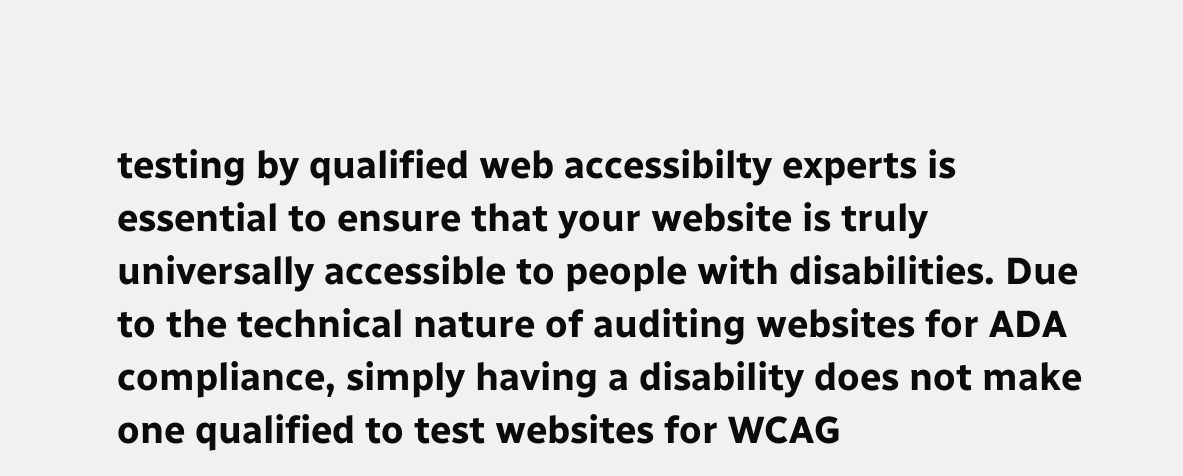testing by qualified web accessibilty experts is essential to ensure that your website is truly universally accessible to people with disabilities. Due to the technical nature of auditing websites for ADA compliance, simply having a disability does not make one qualified to test websites for WCAG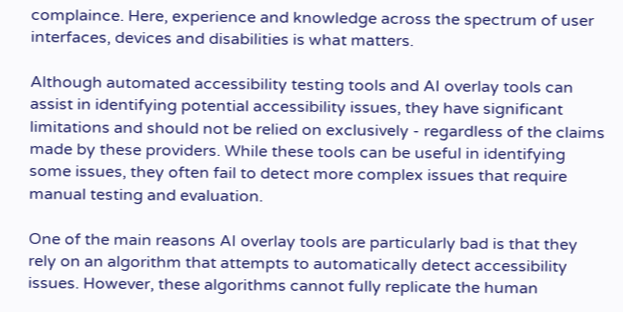complaince. Here, experience and knowledge across the spectrum of user interfaces, devices and disabilities is what matters.

Although automated accessibility testing tools and AI overlay tools can assist in identifying potential accessibility issues, they have significant limitations and should not be relied on exclusively - regardless of the claims made by these providers. While these tools can be useful in identifying some issues, they often fail to detect more complex issues that require manual testing and evaluation.

One of the main reasons AI overlay tools are particularly bad is that they rely on an algorithm that attempts to automatically detect accessibility issues. However, these algorithms cannot fully replicate the human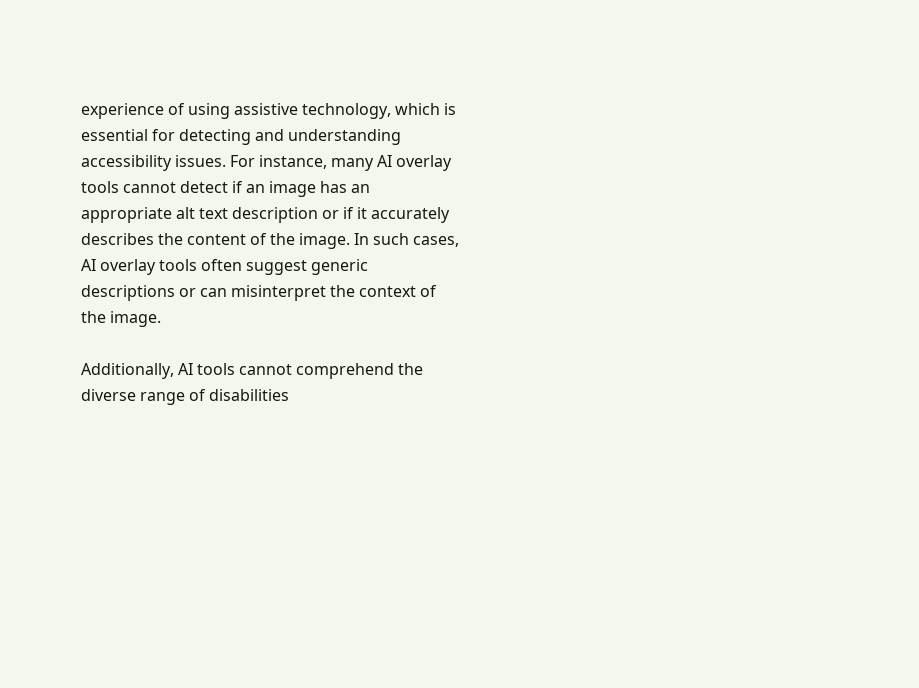experience of using assistive technology, which is essential for detecting and understanding accessibility issues. For instance, many AI overlay tools cannot detect if an image has an appropriate alt text description or if it accurately describes the content of the image. In such cases, AI overlay tools often suggest generic descriptions or can misinterpret the context of the image.

Additionally, AI tools cannot comprehend the diverse range of disabilities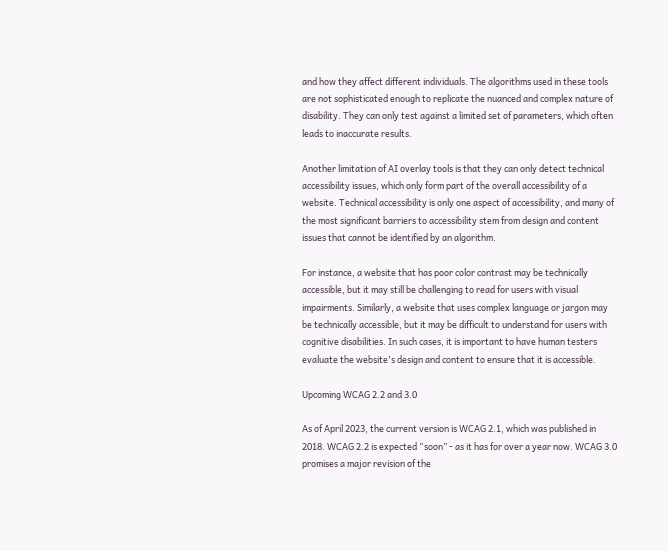and how they affect different individuals. The algorithms used in these tools are not sophisticated enough to replicate the nuanced and complex nature of disability. They can only test against a limited set of parameters, which often leads to inaccurate results.

Another limitation of AI overlay tools is that they can only detect technical accessibility issues, which only form part of the overall accessibility of a website. Technical accessibility is only one aspect of accessibility, and many of the most significant barriers to accessibility stem from design and content issues that cannot be identified by an algorithm.

For instance, a website that has poor color contrast may be technically accessible, but it may still be challenging to read for users with visual impairments. Similarly, a website that uses complex language or jargon may be technically accessible, but it may be difficult to understand for users with cognitive disabilities. In such cases, it is important to have human testers evaluate the website's design and content to ensure that it is accessible.

Upcoming WCAG 2.2 and 3.0

As of April 2023, the current version is WCAG 2.1, which was published in 2018. WCAG 2.2 is expected “soon” - as it has for over a year now. WCAG 3.0 promises a major revision of the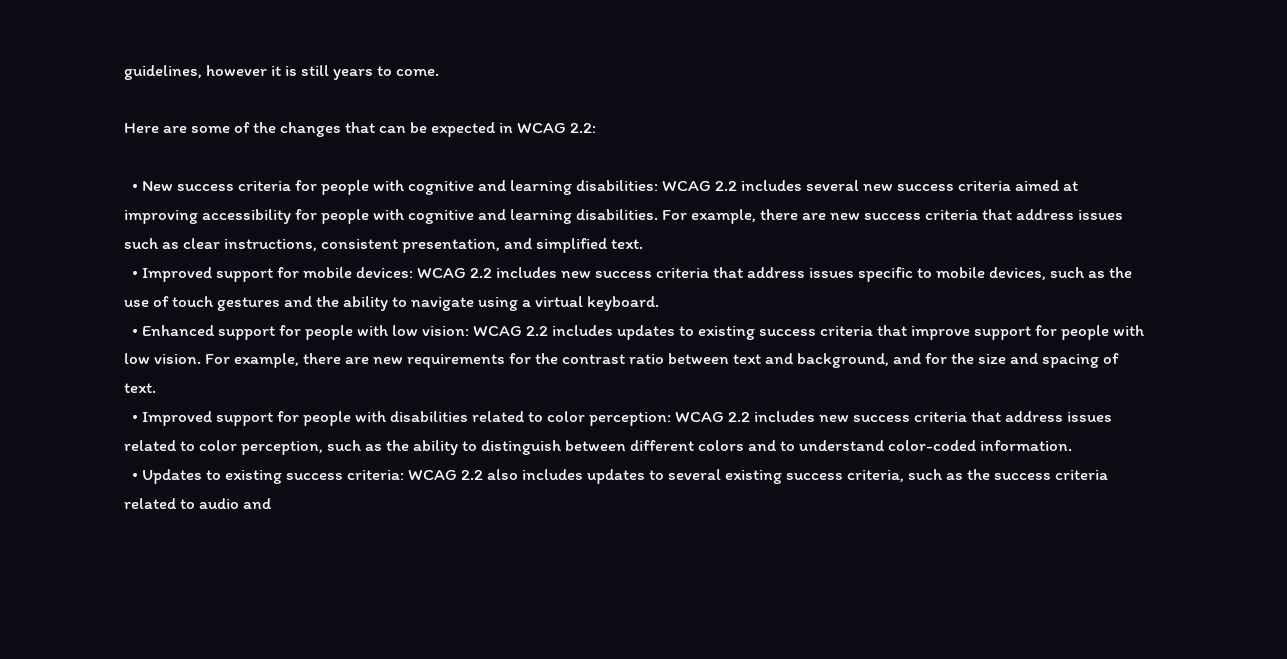guidelines, however it is still years to come.

Here are some of the changes that can be expected in WCAG 2.2:

  • New success criteria for people with cognitive and learning disabilities: WCAG 2.2 includes several new success criteria aimed at improving accessibility for people with cognitive and learning disabilities. For example, there are new success criteria that address issues such as clear instructions, consistent presentation, and simplified text.
  • Improved support for mobile devices: WCAG 2.2 includes new success criteria that address issues specific to mobile devices, such as the use of touch gestures and the ability to navigate using a virtual keyboard.
  • Enhanced support for people with low vision: WCAG 2.2 includes updates to existing success criteria that improve support for people with low vision. For example, there are new requirements for the contrast ratio between text and background, and for the size and spacing of text.
  • Improved support for people with disabilities related to color perception: WCAG 2.2 includes new success criteria that address issues related to color perception, such as the ability to distinguish between different colors and to understand color-coded information.
  • Updates to existing success criteria: WCAG 2.2 also includes updates to several existing success criteria, such as the success criteria related to audio and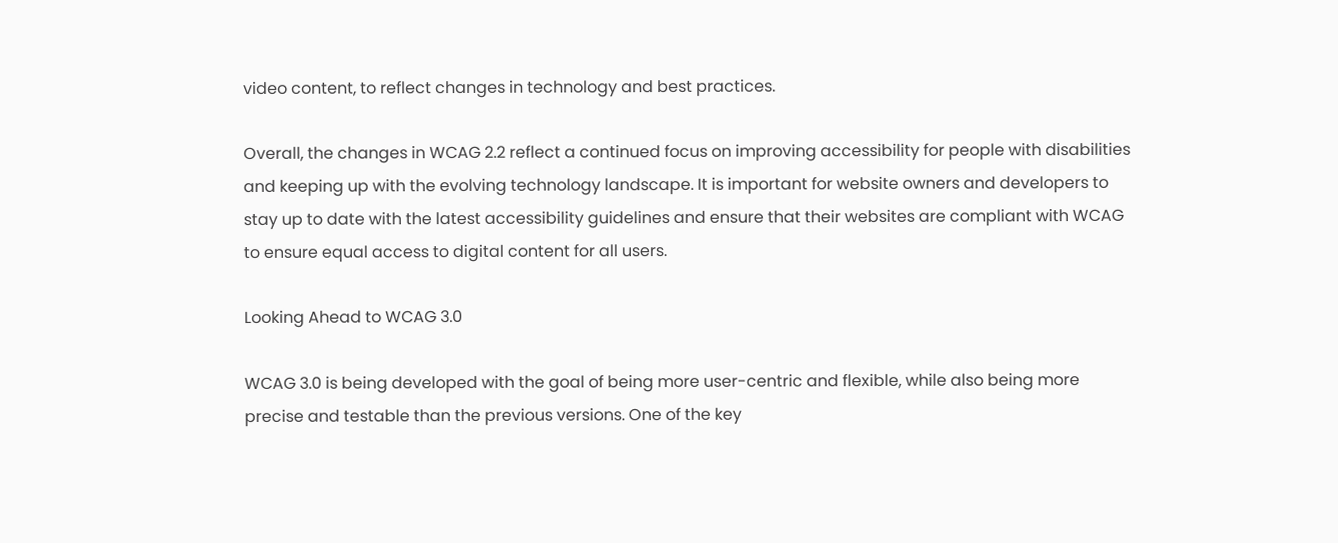video content, to reflect changes in technology and best practices.

Overall, the changes in WCAG 2.2 reflect a continued focus on improving accessibility for people with disabilities and keeping up with the evolving technology landscape. It is important for website owners and developers to stay up to date with the latest accessibility guidelines and ensure that their websites are compliant with WCAG to ensure equal access to digital content for all users.

Looking Ahead to WCAG 3.0

WCAG 3.0 is being developed with the goal of being more user-centric and flexible, while also being more precise and testable than the previous versions. One of the key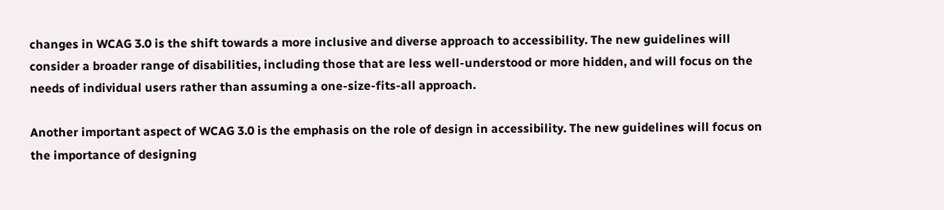changes in WCAG 3.0 is the shift towards a more inclusive and diverse approach to accessibility. The new guidelines will consider a broader range of disabilities, including those that are less well-understood or more hidden, and will focus on the needs of individual users rather than assuming a one-size-fits-all approach.

Another important aspect of WCAG 3.0 is the emphasis on the role of design in accessibility. The new guidelines will focus on the importance of designing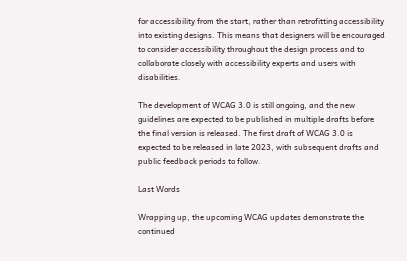for accessibility from the start, rather than retrofitting accessibility into existing designs. This means that designers will be encouraged to consider accessibility throughout the design process and to collaborate closely with accessibility experts and users with disabilities.

The development of WCAG 3.0 is still ongoing, and the new guidelines are expected to be published in multiple drafts before the final version is released. The first draft of WCAG 3.0 is expected to be released in late 2023, with subsequent drafts and public feedback periods to follow.

Last Words

Wrapping up, the upcoming WCAG updates demonstrate the continued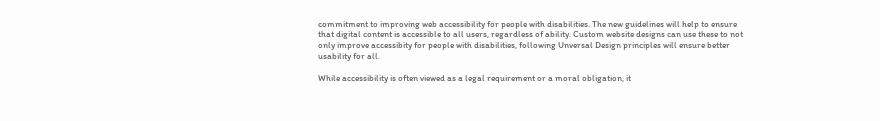commitment to improving web accessibility for people with disabilities. The new guidelines will help to ensure that digital content is accessible to all users, regardless of ability. Custom website designs can use these to not only improve accessibity for people with disabilities, following Unversal Design principles will ensure better usability for all.

While accessibility is often viewed as a legal requirement or a moral obligation, it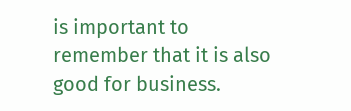is important to remember that it is also good for business.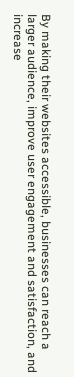By making their websites accessible, businesses can reach a larger audience, improve user engagement and satisfaction, and increase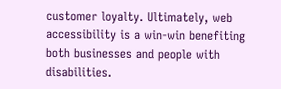customer loyalty. Ultimately, web accessibility is a win-win benefiting both businesses and people with disabilities.